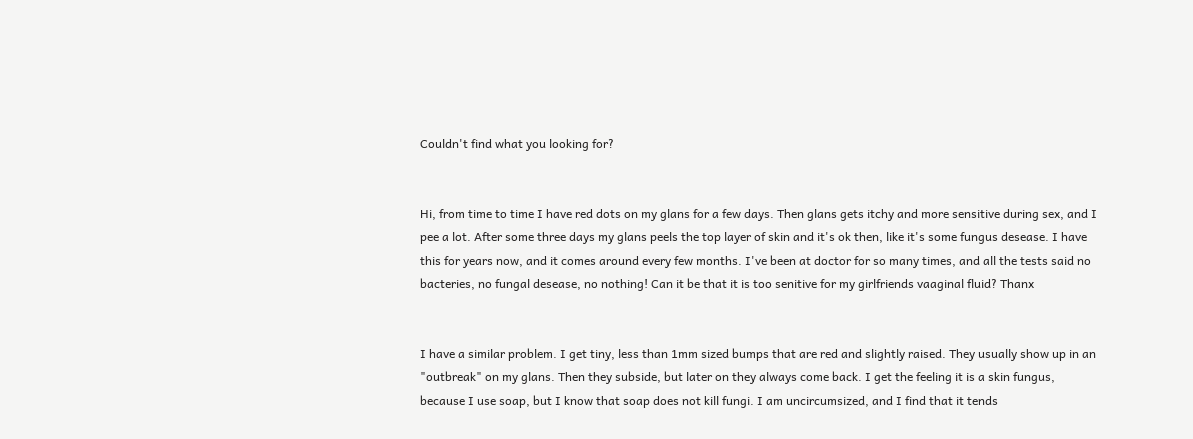Couldn't find what you looking for?


Hi, from time to time I have red dots on my glans for a few days. Then glans gets itchy and more sensitive during sex, and I pee a lot. After some three days my glans peels the top layer of skin and it's ok then, like it's some fungus desease. I have this for years now, and it comes around every few months. I've been at doctor for so many times, and all the tests said no bacteries, no fungal desease, no nothing! Can it be that it is too senitive for my girlfriends vaaginal fluid? Thanx


I have a similar problem. I get tiny, less than 1mm sized bumps that are red and slightly raised. They usually show up in an "outbreak" on my glans. Then they subside, but later on they always come back. I get the feeling it is a skin fungus, because I use soap, but I know that soap does not kill fungi. I am uncircumsized, and I find that it tends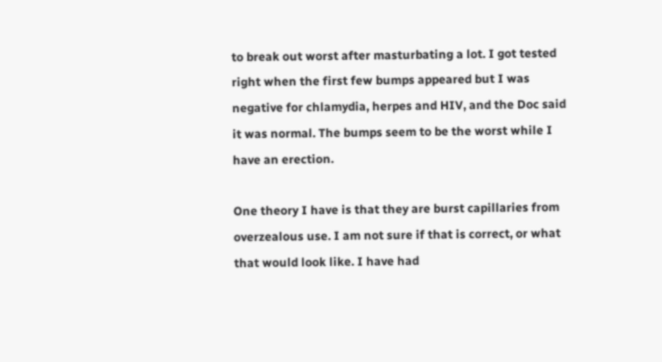to break out worst after masturbating a lot. I got tested right when the first few bumps appeared but I was negative for chlamydia, herpes and HIV, and the Doc said it was normal. The bumps seem to be the worst while I have an erection.

One theory I have is that they are burst capillaries from overzealous use. I am not sure if that is correct, or what that would look like. I have had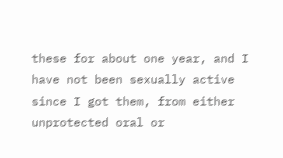these for about one year, and I have not been sexually active since I got them, from either unprotected oral or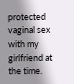protected vaginal sex with my girlfriend at the time.